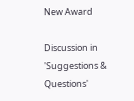New Award

Discussion in 'Suggestions & Questions'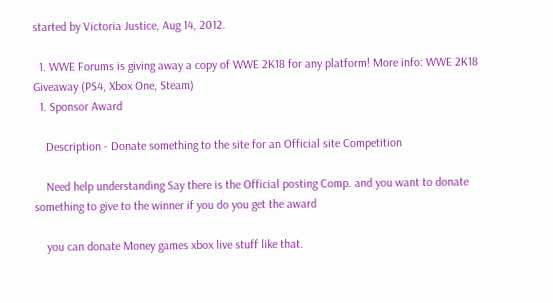started by Victoria Justice, Aug 14, 2012.

  1. WWE Forums is giving away a copy of WWE 2K18 for any platform! More info: WWE 2K18 Giveaway (PS4, Xbox One, Steam)
  1. Sponsor Award

    Description - Donate something to the site for an Official site Competition

    Need help understanding Say there is the Official posting Comp. and you want to donate something to give to the winner if you do you get the award

    you can donate Money games xbox live stuff like that.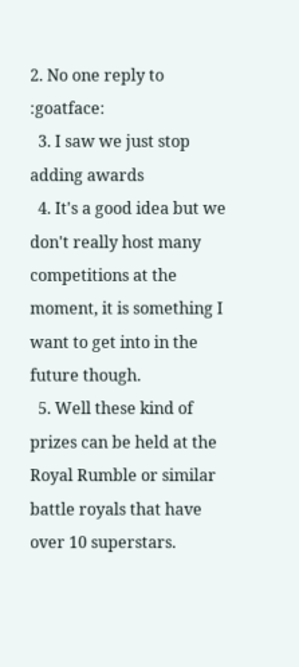2. No one reply to :goatface:
  3. I saw we just stop adding awards
  4. It's a good idea but we don't really host many competitions at the moment, it is something I want to get into in the future though.
  5. Well these kind of prizes can be held at the Royal Rumble or similar battle royals that have over 10 superstars.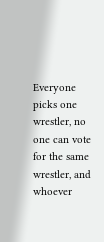Everyone picks one wrestler, no one can vote for the same wrestler, and whoever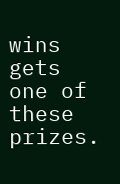wins gets one of these prizes.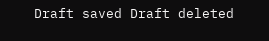Draft saved Draft deleted